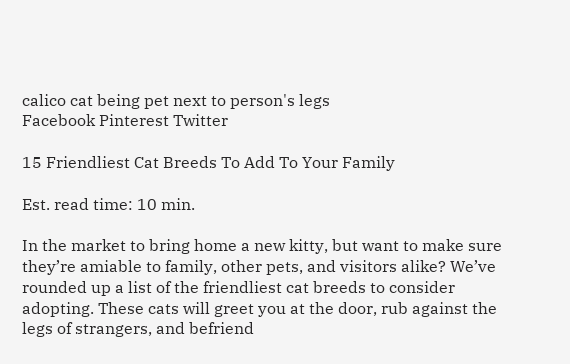calico cat being pet next to person's legs
Facebook Pinterest Twitter

15 Friendliest Cat Breeds To Add To Your Family

Est. read time: 10 min.

In the market to bring home a new kitty, but want to make sure they’re amiable to family, other pets, and visitors alike? We’ve rounded up a list of the friendliest cat breeds to consider adopting. These cats will greet you at the door, rub against the legs of strangers, and befriend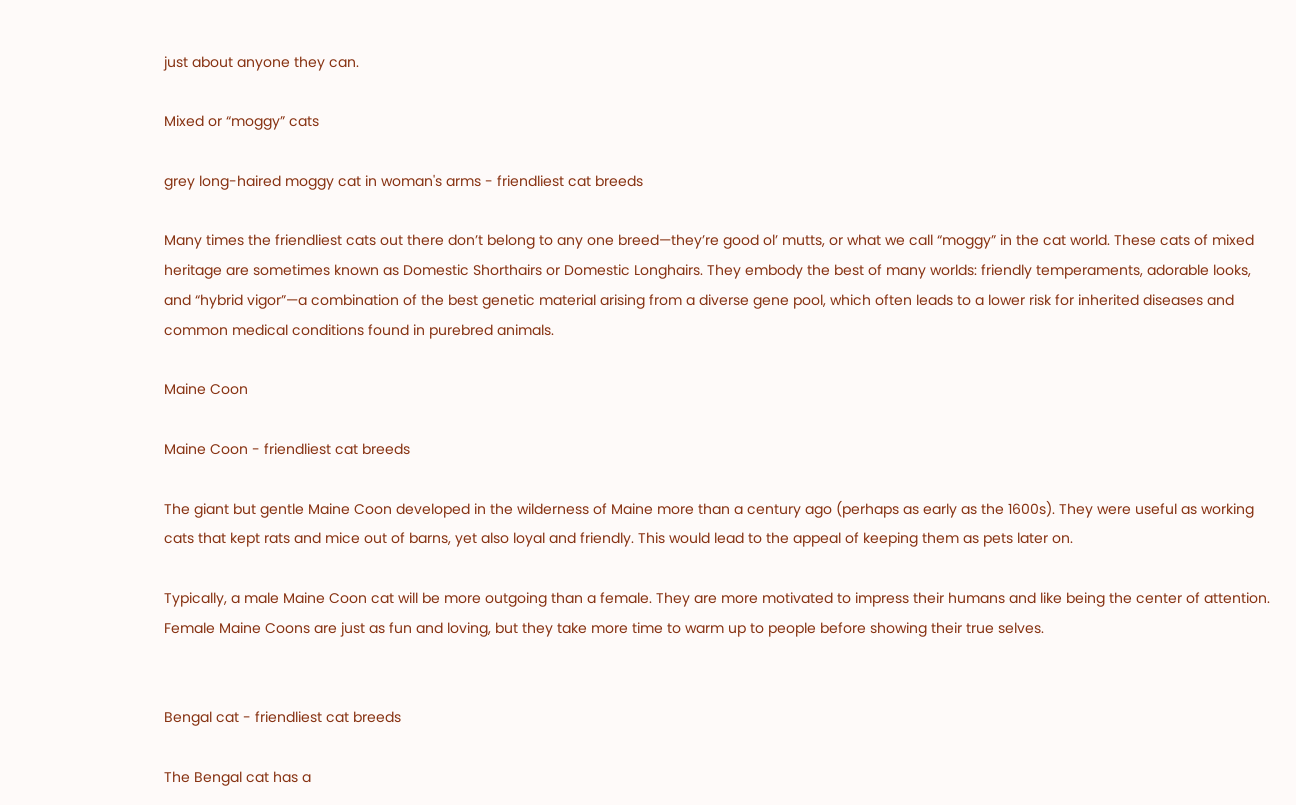just about anyone they can.

Mixed or “moggy” cats

grey long-haired moggy cat in woman's arms - friendliest cat breeds

Many times the friendliest cats out there don’t belong to any one breed—they’re good ol’ mutts, or what we call “moggy” in the cat world. These cats of mixed heritage are sometimes known as Domestic Shorthairs or Domestic Longhairs. They embody the best of many worlds: friendly temperaments, adorable looks, and “hybrid vigor”—a combination of the best genetic material arising from a diverse gene pool, which often leads to a lower risk for inherited diseases and common medical conditions found in purebred animals.

Maine Coon

Maine Coon - friendliest cat breeds

The giant but gentle Maine Coon developed in the wilderness of Maine more than a century ago (perhaps as early as the 1600s). They were useful as working cats that kept rats and mice out of barns, yet also loyal and friendly. This would lead to the appeal of keeping them as pets later on.

Typically, a male Maine Coon cat will be more outgoing than a female. They are more motivated to impress their humans and like being the center of attention. Female Maine Coons are just as fun and loving, but they take more time to warm up to people before showing their true selves.


Bengal cat - friendliest cat breeds

The Bengal cat has a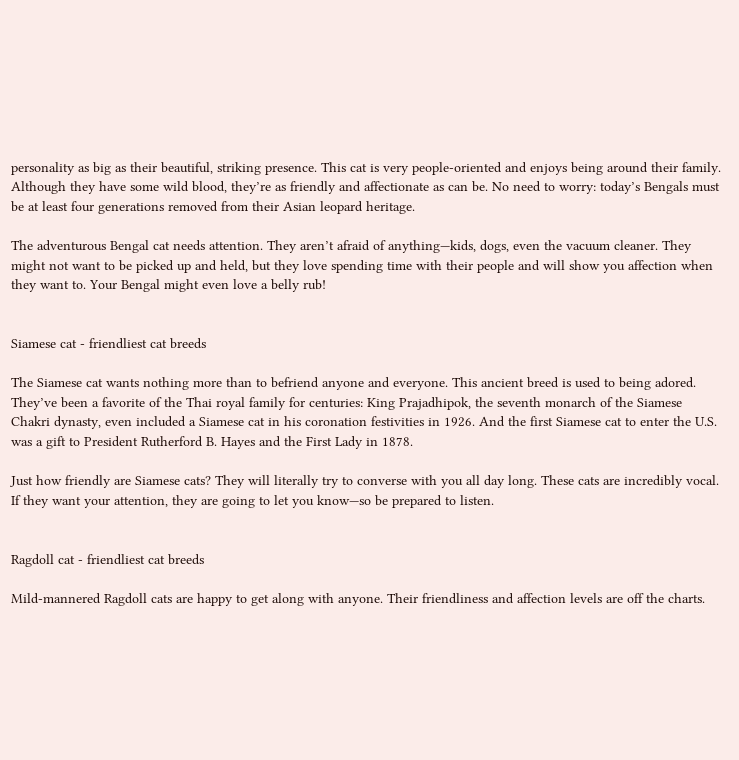personality as big as their beautiful, striking presence. This cat is very people-oriented and enjoys being around their family. Although they have some wild blood, they’re as friendly and affectionate as can be. No need to worry: today’s Bengals must be at least four generations removed from their Asian leopard heritage.

The adventurous Bengal cat needs attention. They aren’t afraid of anything—kids, dogs, even the vacuum cleaner. They might not want to be picked up and held, but they love spending time with their people and will show you affection when they want to. Your Bengal might even love a belly rub!


Siamese cat - friendliest cat breeds

The Siamese cat wants nothing more than to befriend anyone and everyone. This ancient breed is used to being adored. They’ve been a favorite of the Thai royal family for centuries: King Prajadhipok, the seventh monarch of the Siamese Chakri dynasty, even included a Siamese cat in his coronation festivities in 1926. And the first Siamese cat to enter the U.S. was a gift to President Rutherford B. Hayes and the First Lady in 1878.

Just how friendly are Siamese cats? They will literally try to converse with you all day long. These cats are incredibly vocal. If they want your attention, they are going to let you know—so be prepared to listen.


Ragdoll cat - friendliest cat breeds

Mild-mannered Ragdoll cats are happy to get along with anyone. Their friendliness and affection levels are off the charts.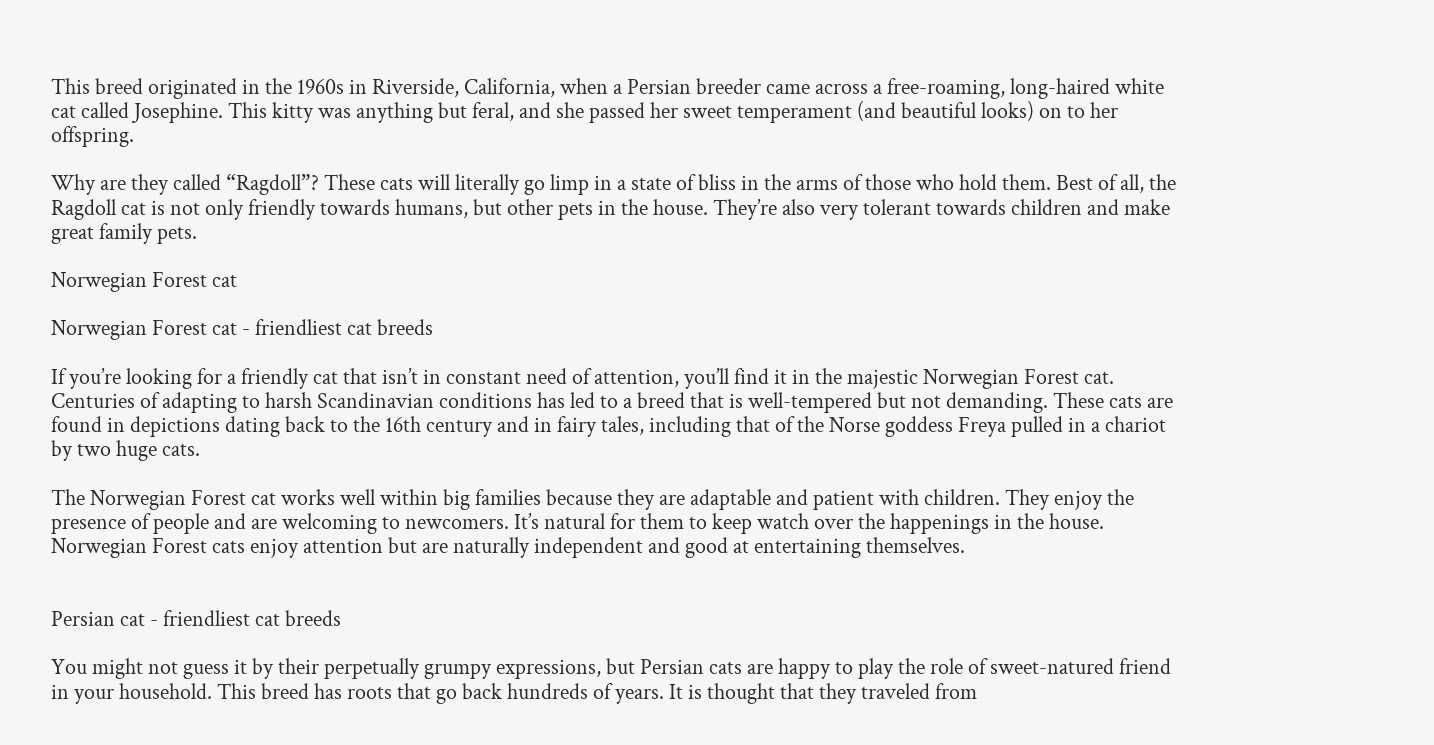This breed originated in the 1960s in Riverside, California, when a Persian breeder came across a free-roaming, long-haired white cat called Josephine. This kitty was anything but feral, and she passed her sweet temperament (and beautiful looks) on to her offspring.

Why are they called “Ragdoll”? These cats will literally go limp in a state of bliss in the arms of those who hold them. Best of all, the Ragdoll cat is not only friendly towards humans, but other pets in the house. They’re also very tolerant towards children and make great family pets.

Norwegian Forest cat

Norwegian Forest cat - friendliest cat breeds

If you’re looking for a friendly cat that isn’t in constant need of attention, you’ll find it in the majestic Norwegian Forest cat. Centuries of adapting to harsh Scandinavian conditions has led to a breed that is well-tempered but not demanding. These cats are found in depictions dating back to the 16th century and in fairy tales, including that of the Norse goddess Freya pulled in a chariot by two huge cats.

The Norwegian Forest cat works well within big families because they are adaptable and patient with children. They enjoy the presence of people and are welcoming to newcomers. It’s natural for them to keep watch over the happenings in the house. Norwegian Forest cats enjoy attention but are naturally independent and good at entertaining themselves.


Persian cat - friendliest cat breeds

You might not guess it by their perpetually grumpy expressions, but Persian cats are happy to play the role of sweet-natured friend in your household. This breed has roots that go back hundreds of years. It is thought that they traveled from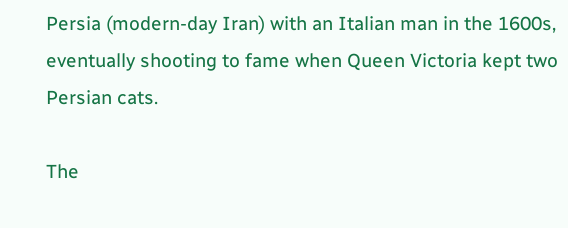Persia (modern-day Iran) with an Italian man in the 1600s, eventually shooting to fame when Queen Victoria kept two Persian cats.

The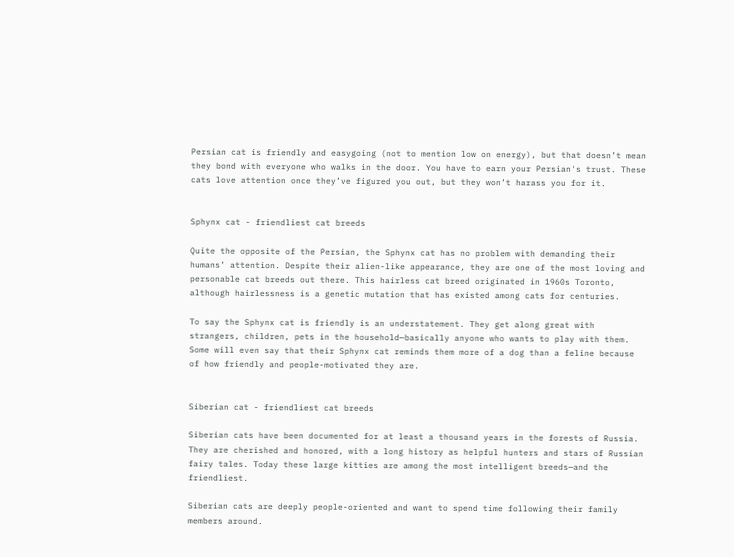Persian cat is friendly and easygoing (not to mention low on energy), but that doesn’t mean they bond with everyone who walks in the door. You have to earn your Persian's trust. These cats love attention once they’ve figured you out, but they won’t harass you for it.


Sphynx cat - friendliest cat breeds

Quite the opposite of the Persian, the Sphynx cat has no problem with demanding their humans’ attention. Despite their alien-like appearance, they are one of the most loving and personable cat breeds out there. This hairless cat breed originated in 1960s Toronto, although hairlessness is a genetic mutation that has existed among cats for centuries.

To say the Sphynx cat is friendly is an understatement. They get along great with strangers, children, pets in the household—basically anyone who wants to play with them. Some will even say that their Sphynx cat reminds them more of a dog than a feline because of how friendly and people-motivated they are.


Siberian cat - friendliest cat breeds

Siberian cats have been documented for at least a thousand years in the forests of Russia. They are cherished and honored, with a long history as helpful hunters and stars of Russian fairy tales. Today these large kitties are among the most intelligent breeds—and the friendliest.

Siberian cats are deeply people-oriented and want to spend time following their family members around.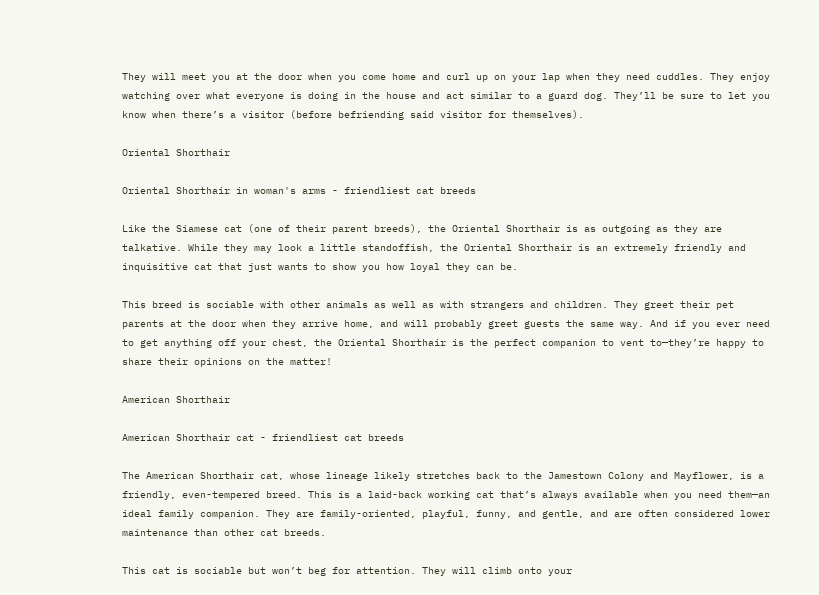They will meet you at the door when you come home and curl up on your lap when they need cuddles. They enjoy watching over what everyone is doing in the house and act similar to a guard dog. They’ll be sure to let you know when there’s a visitor (before befriending said visitor for themselves).

Oriental Shorthair

Oriental Shorthair in woman's arms - friendliest cat breeds

Like the Siamese cat (one of their parent breeds), the Oriental Shorthair is as outgoing as they are talkative. While they may look a little standoffish, the Oriental Shorthair is an extremely friendly and inquisitive cat that just wants to show you how loyal they can be.

This breed is sociable with other animals as well as with strangers and children. They greet their pet parents at the door when they arrive home, and will probably greet guests the same way. And if you ever need to get anything off your chest, the Oriental Shorthair is the perfect companion to vent to—they’re happy to share their opinions on the matter!

American Shorthair

American Shorthair cat - friendliest cat breeds

The American Shorthair cat, whose lineage likely stretches back to the Jamestown Colony and Mayflower, is a friendly, even-tempered breed. This is a laid-back working cat that’s always available when you need them—an ideal family companion. They are family-oriented, playful, funny, and gentle, and are often considered lower maintenance than other cat breeds.

This cat is sociable but won’t beg for attention. They will climb onto your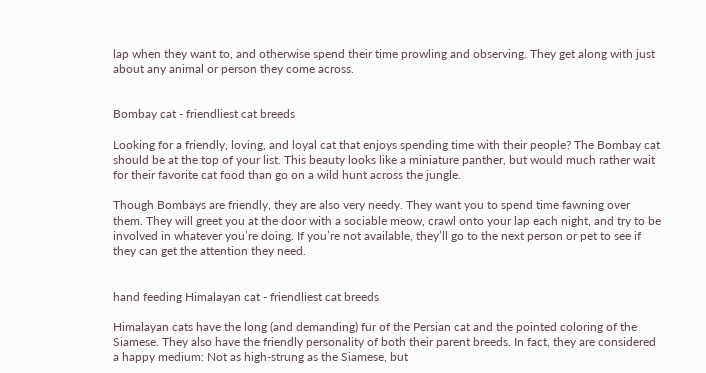lap when they want to, and otherwise spend their time prowling and observing. They get along with just about any animal or person they come across.


Bombay cat - friendliest cat breeds

Looking for a friendly, loving, and loyal cat that enjoys spending time with their people? The Bombay cat should be at the top of your list. This beauty looks like a miniature panther, but would much rather wait for their favorite cat food than go on a wild hunt across the jungle.

Though Bombays are friendly, they are also very needy. They want you to spend time fawning over them. They will greet you at the door with a sociable meow, crawl onto your lap each night, and try to be involved in whatever you’re doing. If you’re not available, they’ll go to the next person or pet to see if they can get the attention they need.


hand feeding Himalayan cat - friendliest cat breeds

Himalayan cats have the long (and demanding) fur of the Persian cat and the pointed coloring of the Siamese. They also have the friendly personality of both their parent breeds. In fact, they are considered a happy medium: Not as high-strung as the Siamese, but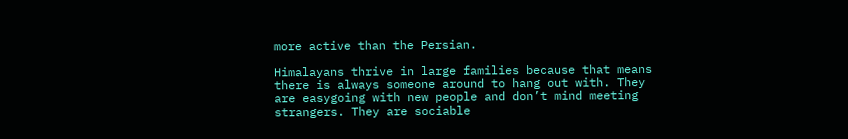more active than the Persian.

Himalayans thrive in large families because that means there is always someone around to hang out with. They are easygoing with new people and don’t mind meeting strangers. They are sociable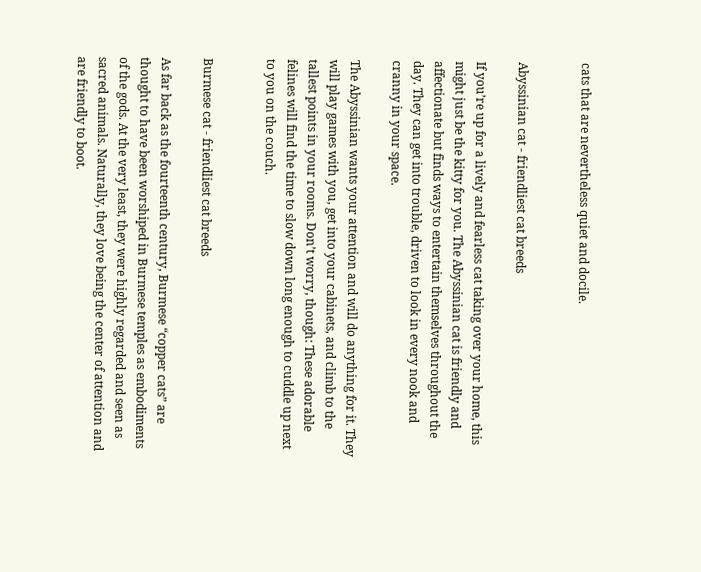cats that are nevertheless quiet and docile.


Abyssinian cat - friendliest cat breeds

If you’re up for a lively and fearless cat taking over your home, this might just be the kitty for you. The Abyssinian cat is friendly and affectionate but finds ways to entertain themselves throughout the day. They can get into trouble, driven to look in every nook and cranny in your space.

The Abyssinian wants your attention and will do anything for it. They will play games with you, get into your cabinets, and climb to the tallest points in your rooms. Don’t worry, though: These adorable felines will find the time to slow down long enough to cuddle up next to you on the couch.


Burmese cat - friendliest cat breeds

As far back as the fourteenth century, Burmese “copper cats” are thought to have been worshiped in Burmese temples as embodiments of the gods. At the very least, they were highly regarded and seen as sacred animals. Naturally, they love being the center of attention and are friendly to boot.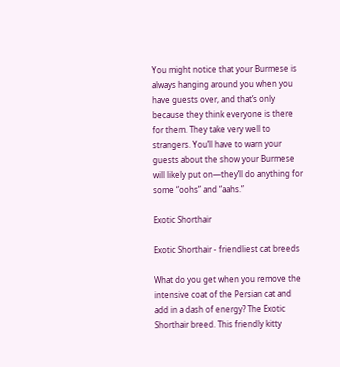You might notice that your Burmese is always hanging around you when you have guests over, and that’s only because they think everyone is there for them. They take very well to strangers. You’ll have to warn your guests about the show your Burmese will likely put on—they’ll do anything for some “oohs” and “aahs.”

Exotic Shorthair

Exotic Shorthair - friendliest cat breeds

What do you get when you remove the intensive coat of the Persian cat and add in a dash of energy? The Exotic Shorthair breed. This friendly kitty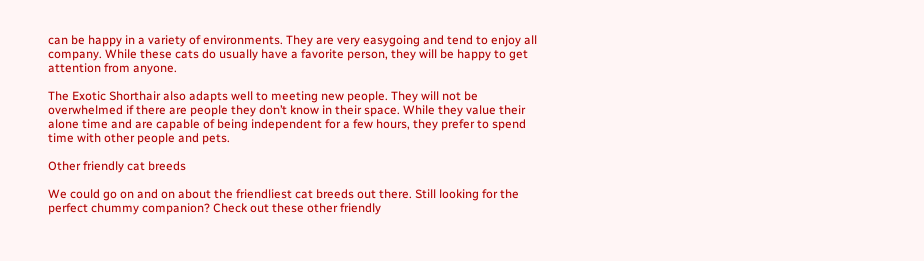can be happy in a variety of environments. They are very easygoing and tend to enjoy all company. While these cats do usually have a favorite person, they will be happy to get attention from anyone.

The Exotic Shorthair also adapts well to meeting new people. They will not be overwhelmed if there are people they don’t know in their space. While they value their alone time and are capable of being independent for a few hours, they prefer to spend time with other people and pets.

Other friendly cat breeds

We could go on and on about the friendliest cat breeds out there. Still looking for the perfect chummy companion? Check out these other friendly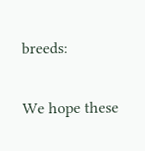breeds:

We hope these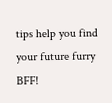tips help you find your future furry BFF!